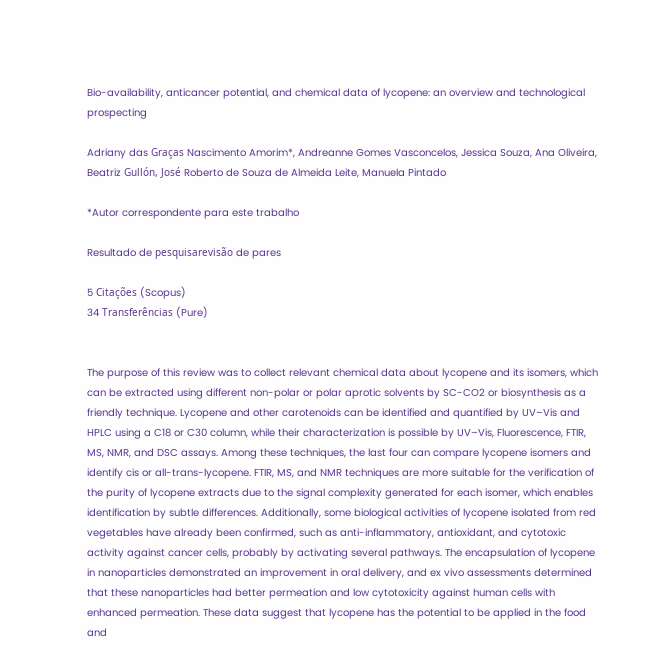Bio-availability, anticancer potential, and chemical data of lycopene: an overview and technological prospecting

Adriany das Graças Nascimento Amorim*, Andreanne Gomes Vasconcelos, Jessica Souza, Ana Oliveira, Beatriz Gullón, José Roberto de Souza de Almeida Leite, Manuela Pintado

*Autor correspondente para este trabalho

Resultado de pesquisarevisão de pares

5 Citações (Scopus)
34 Transferências (Pure)


The purpose of this review was to collect relevant chemical data about lycopene and its isomers, which can be extracted using different non-polar or polar aprotic solvents by SC-CO2 or biosynthesis as a friendly technique. Lycopene and other carotenoids can be identified and quantified by UV–Vis and HPLC using a C18 or C30 column, while their characterization is possible by UV–Vis, Fluorescence, FTIR, MS, NMR, and DSC assays. Among these techniques, the last four can compare lycopene isomers and identify cis or all-trans-lycopene. FTIR, MS, and NMR techniques are more suitable for the verification of the purity of lycopene extracts due to the signal complexity generated for each isomer, which enables identification by subtle differences. Additionally, some biological activities of lycopene isolated from red vegetables have already been confirmed, such as anti-inflammatory, antioxidant, and cytotoxic activity against cancer cells, probably by activating several pathways. The encapsulation of lycopene in nanoparticles demonstrated an improvement in oral delivery, and ex vivo assessments determined that these nanoparticles had better permeation and low cytotoxicity against human cells with enhanced permeation. These data suggest that lycopene has the potential to be applied in the food and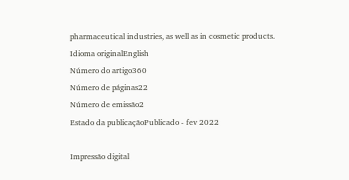pharmaceutical industries, as well as in cosmetic products.
Idioma originalEnglish
Número do artigo360
Número de páginas22
Número de emissão2
Estado da publicaçãoPublicado - fev 2022

Impressão digital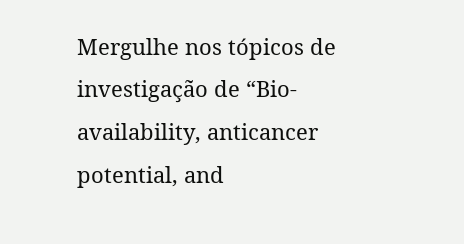Mergulhe nos tópicos de investigação de “Bio-availability, anticancer potential, and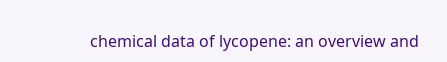chemical data of lycopene: an overview and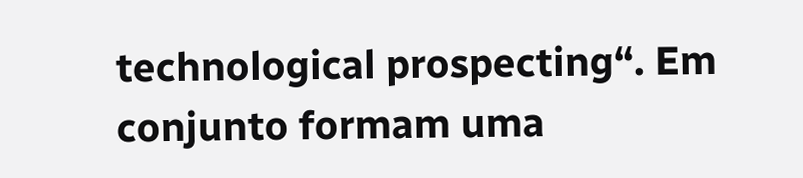technological prospecting“. Em conjunto formam uma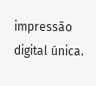impressão digital única.